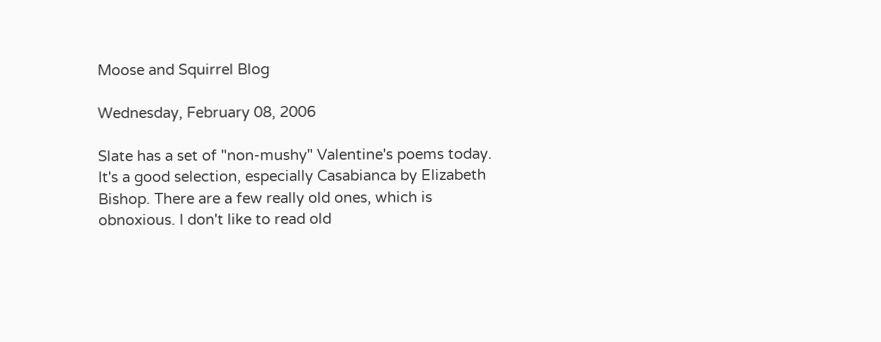Moose and Squirrel Blog

Wednesday, February 08, 2006

Slate has a set of "non-mushy" Valentine's poems today. It's a good selection, especially Casabianca by Elizabeth Bishop. There are a few really old ones, which is obnoxious. I don't like to read old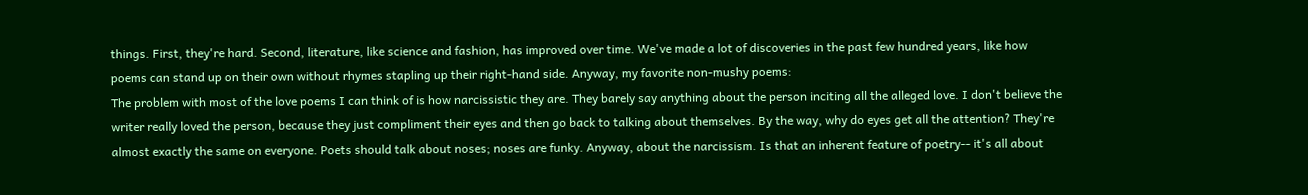things. First, they're hard. Second, literature, like science and fashion, has improved over time. We've made a lot of discoveries in the past few hundred years, like how poems can stand up on their own without rhymes stapling up their right-hand side. Anyway, my favorite non-mushy poems:
The problem with most of the love poems I can think of is how narcissistic they are. They barely say anything about the person inciting all the alleged love. I don't believe the writer really loved the person, because they just compliment their eyes and then go back to talking about themselves. By the way, why do eyes get all the attention? They're almost exactly the same on everyone. Poets should talk about noses; noses are funky. Anyway, about the narcissism. Is that an inherent feature of poetry-- it's all about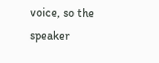voice, so the speaker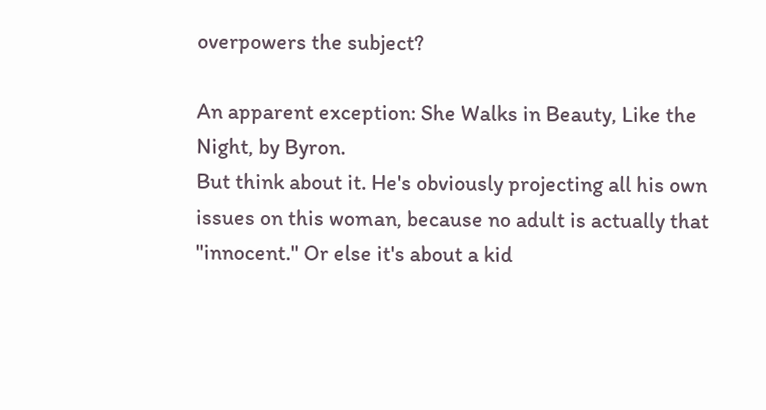overpowers the subject?

An apparent exception: She Walks in Beauty, Like the Night, by Byron.
But think about it. He's obviously projecting all his own issues on this woman, because no adult is actually that "innocent." Or else it's about a kid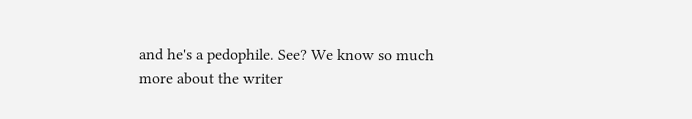and he's a pedophile. See? We know so much more about the writer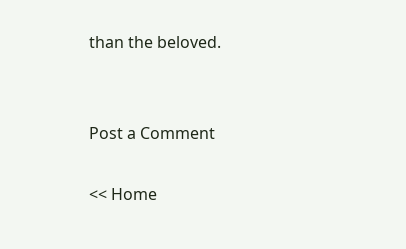than the beloved.


Post a Comment

<< Home